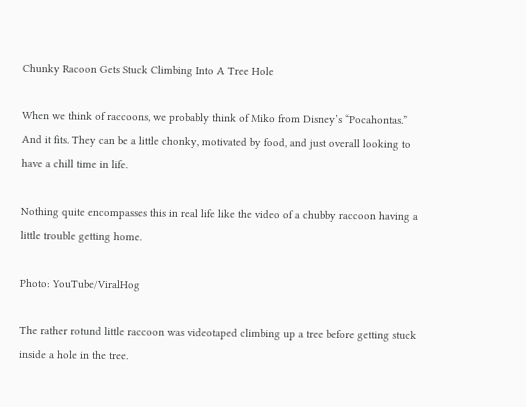Chunky Racoon Gets Stuck Climbing Into A Tree Hole

When we think of raccoons, we probably think of Miko from Disney’s “Pocahontas.” And it fits. They can be a little chonky, motivated by food, and just overall looking to have a chill time in life.

Nothing quite encompasses this in real life like the video of a chubby raccoon having a little trouble getting home.

Photo: YouTube/ViralHog

The rather rotund little raccoon was videotaped climbing up a tree before getting stuck inside a hole in the tree.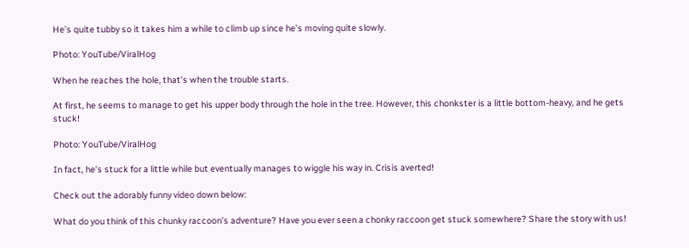He’s quite tubby so it takes him a while to climb up since he’s moving quite slowly.

Photo: YouTube/ViralHog

When he reaches the hole, that’s when the trouble starts.

At first, he seems to manage to get his upper body through the hole in the tree. However, this chonkster is a little bottom-heavy, and he gets stuck!

Photo: YouTube/ViralHog

In fact, he’s stuck for a little while but eventually manages to wiggle his way in. Crisis averted!

Check out the adorably funny video down below:

What do you think of this chunky raccoon’s adventure? Have you ever seen a chonky raccoon get stuck somewhere? Share the story with us!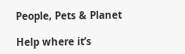People, Pets & Planet

Help where it’s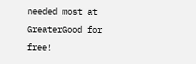needed most at GreaterGood for free!